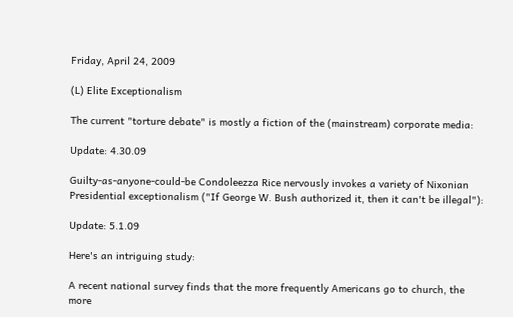Friday, April 24, 2009

(L) Elite Exceptionalism

The current "torture debate" is mostly a fiction of the (mainstream) corporate media:

Update: 4.30.09

Guilty-as-anyone-could-be Condoleezza Rice nervously invokes a variety of Nixonian Presidential exceptionalism ("If George W. Bush authorized it, then it can't be illegal"):

Update: 5.1.09

Here's an intriguing study:

A recent national survey finds that the more frequently Americans go to church, the more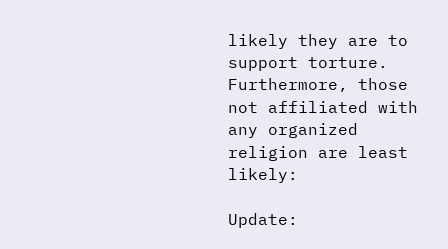likely they are to support torture. Furthermore, those not affiliated with any organized religion are least likely:

Update: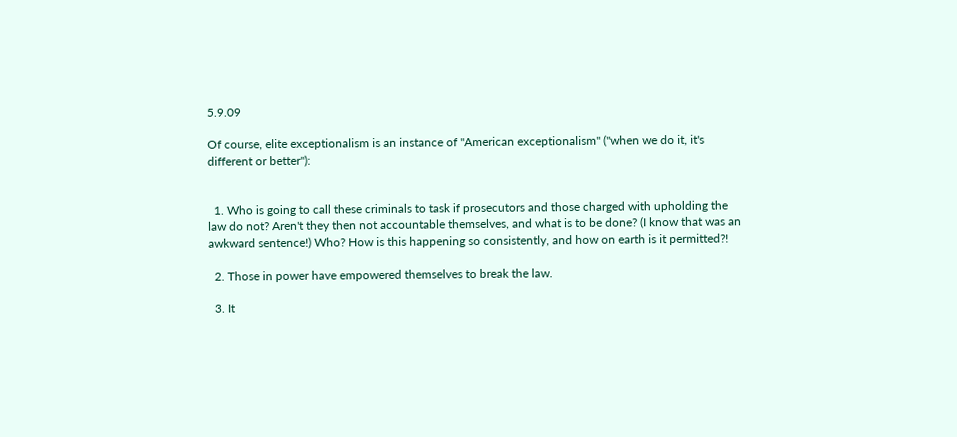5.9.09

Of course, elite exceptionalism is an instance of "American exceptionalism" ("when we do it, it's different or better"):


  1. Who is going to call these criminals to task if prosecutors and those charged with upholding the law do not? Aren't they then not accountable themselves, and what is to be done? (I know that was an awkward sentence!) Who? How is this happening so consistently, and how on earth is it permitted?!

  2. Those in power have empowered themselves to break the law.

  3. It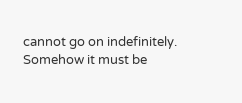cannot go on indefinitely. Somehow it must be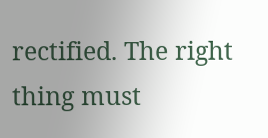rectified. The right thing must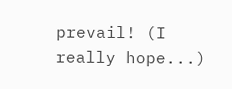prevail! (I really hope...)